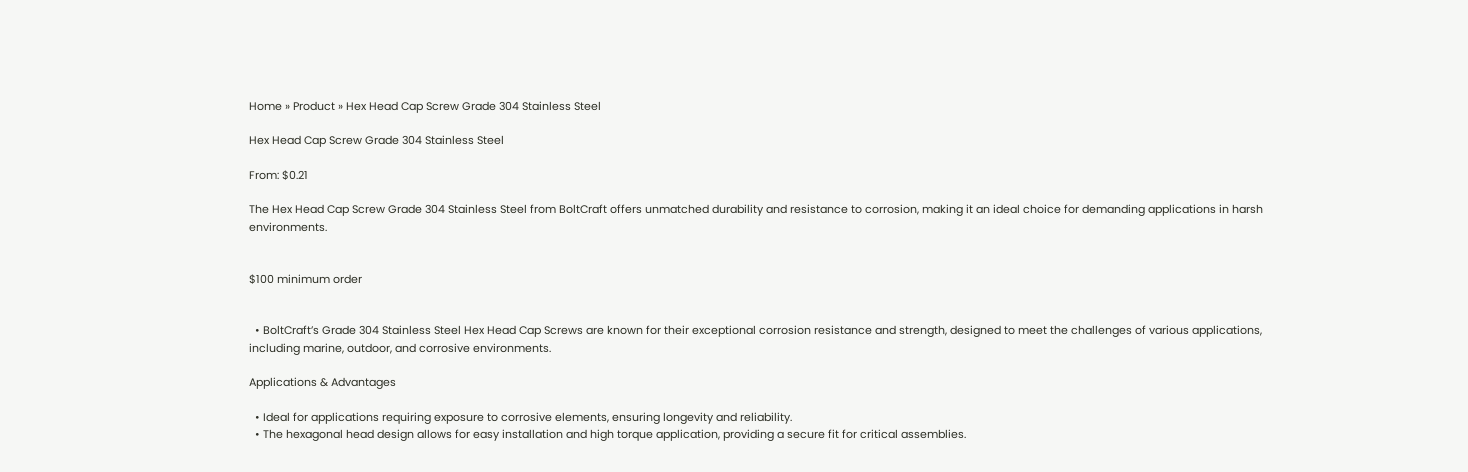Home » Product » Hex Head Cap Screw Grade 304 Stainless Steel

Hex Head Cap Screw Grade 304 Stainless Steel

From: $0.21

The Hex Head Cap Screw Grade 304 Stainless Steel from BoltCraft offers unmatched durability and resistance to corrosion, making it an ideal choice for demanding applications in harsh environments.


$100 minimum order


  • BoltCraft’s Grade 304 Stainless Steel Hex Head Cap Screws are known for their exceptional corrosion resistance and strength, designed to meet the challenges of various applications, including marine, outdoor, and corrosive environments.

Applications & Advantages

  • Ideal for applications requiring exposure to corrosive elements, ensuring longevity and reliability.
  • The hexagonal head design allows for easy installation and high torque application, providing a secure fit for critical assemblies.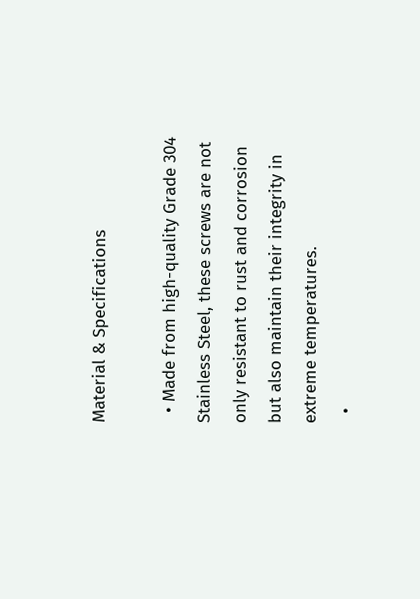Material & Specifications

  • Made from high-quality Grade 304 Stainless Steel, these screws are not only resistant to rust and corrosion but also maintain their integrity in extreme temperatures.
  •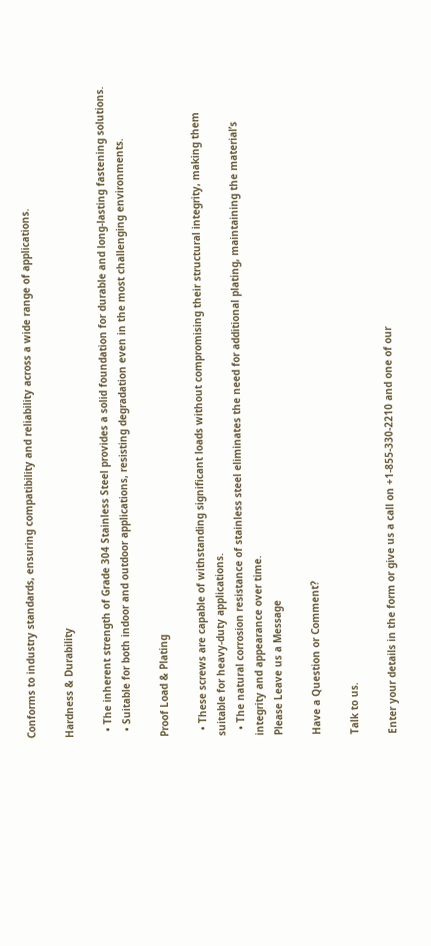Conforms to industry standards, ensuring compatibility and reliability across a wide range of applications.

Hardness & Durability

  • The inherent strength of Grade 304 Stainless Steel provides a solid foundation for durable and long-lasting fastening solutions.
  • Suitable for both indoor and outdoor applications, resisting degradation even in the most challenging environments.

Proof Load & Plating

  • These screws are capable of withstanding significant loads without compromising their structural integrity, making them suitable for heavy-duty applications.
  • The natural corrosion resistance of stainless steel eliminates the need for additional plating, maintaining the material’s integrity and appearance over time.
Please Leave us a Message

Have a Question or Comment?

Talk to us.

Enter your details in the form or give us a call on +1-855-330-2210 and one of our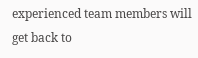experienced team members will get back to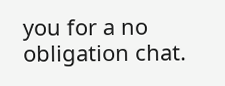you for a no obligation chat.